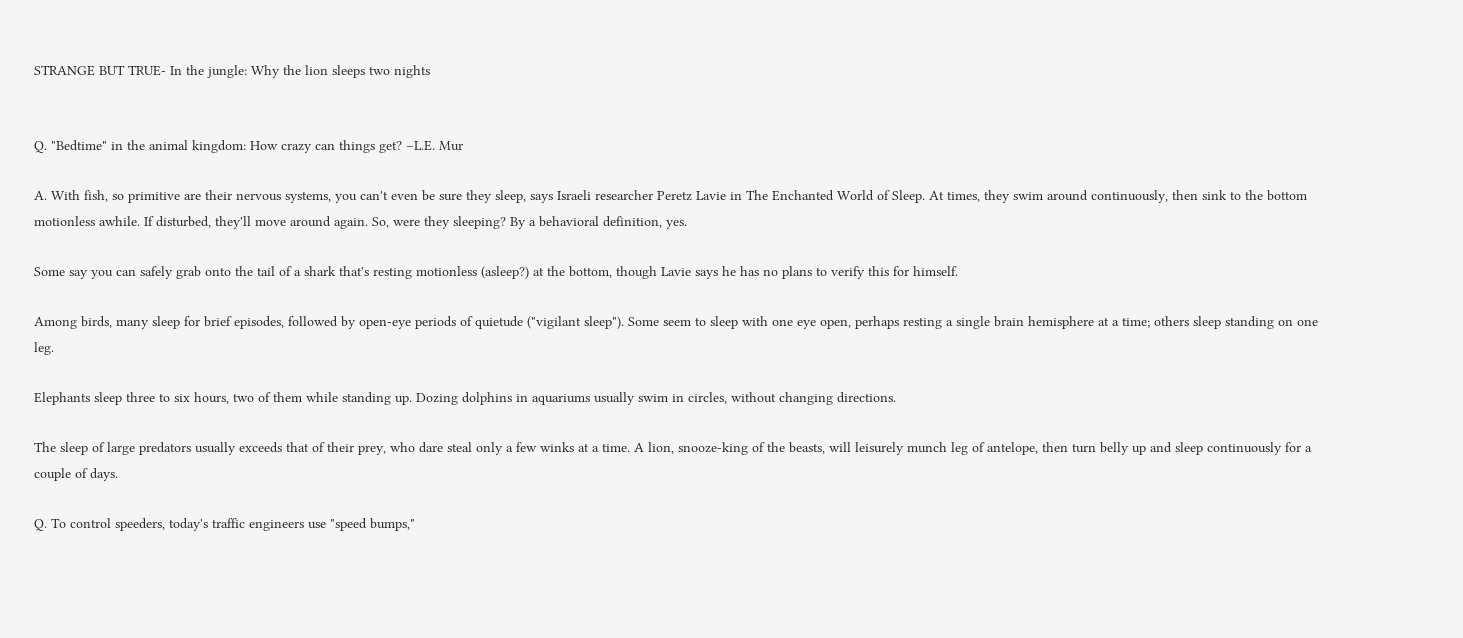STRANGE BUT TRUE- In the jungle: Why the lion sleeps two nights


Q. "Bedtime" in the animal kingdom: How crazy can things get? –L.E. Mur

A. With fish, so primitive are their nervous systems, you can't even be sure they sleep, says Israeli researcher Peretz Lavie in The Enchanted World of Sleep. At times, they swim around continuously, then sink to the bottom motionless awhile. If disturbed, they'll move around again. So, were they sleeping? By a behavioral definition, yes.

Some say you can safely grab onto the tail of a shark that's resting motionless (asleep?) at the bottom, though Lavie says he has no plans to verify this for himself.

Among birds, many sleep for brief episodes, followed by open-eye periods of quietude ("vigilant sleep"). Some seem to sleep with one eye open, perhaps resting a single brain hemisphere at a time; others sleep standing on one leg.

Elephants sleep three to six hours, two of them while standing up. Dozing dolphins in aquariums usually swim in circles, without changing directions.

The sleep of large predators usually exceeds that of their prey, who dare steal only a few winks at a time. A lion, snooze-king of the beasts, will leisurely munch leg of antelope, then turn belly up and sleep continuously for a couple of days.

Q. To control speeders, today's traffic engineers use "speed bumps,"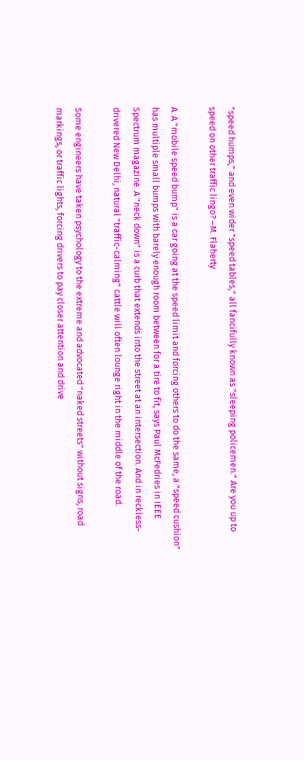"speed humps," and even wider "speed tables," all fancifully known as "sleeping policemen." Are you up to speed on other traffic lingo? –M. Flaherty

A. A "mobile speed bump" is a car going at the speed limit and forcing others to do the same, a "speed cushion" has multiple small bumps with barely enough room between for a tire to fit, says Paul McFedries in IEEE Spectrum magazine. A "neck down" is a curb that extends into the street at an intersection. And in reckless-drivered New Delhi, natural "traffic-calming" cattle will often lounge right in the middle of the road.

Some engineers have taken psychology to the extreme and advocated "naked streets" without signs, road markings, or traffic lights, forcing drivers to pay closer attention and drive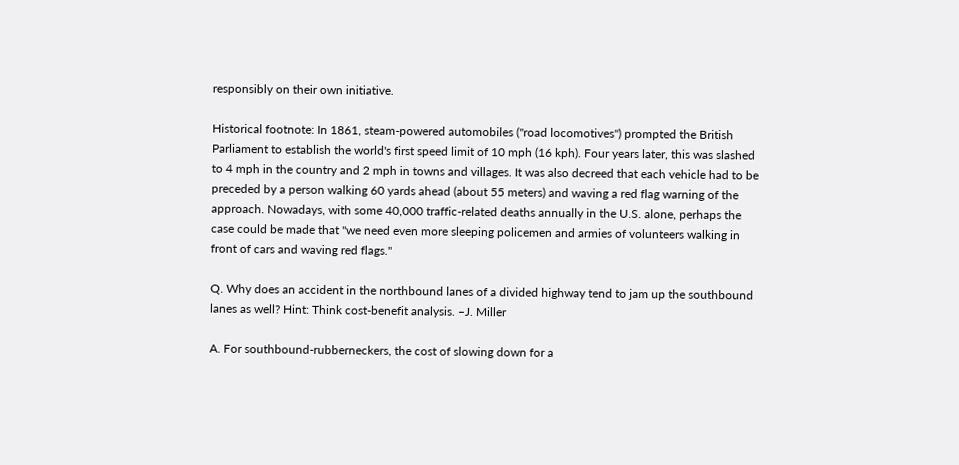responsibly on their own initiative.

Historical footnote: In 1861, steam-powered automobiles ("road locomotives") prompted the British Parliament to establish the world's first speed limit of 10 mph (16 kph). Four years later, this was slashed to 4 mph in the country and 2 mph in towns and villages. It was also decreed that each vehicle had to be preceded by a person walking 60 yards ahead (about 55 meters) and waving a red flag warning of the approach. Nowadays, with some 40,000 traffic-related deaths annually in the U.S. alone, perhaps the case could be made that "we need even more sleeping policemen and armies of volunteers walking in front of cars and waving red flags."

Q. Why does an accident in the northbound lanes of a divided highway tend to jam up the southbound lanes as well? Hint: Think cost-benefit analysis. –J. Miller

A. For southbound-rubberneckers, the cost of slowing down for a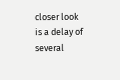closer look is a delay of several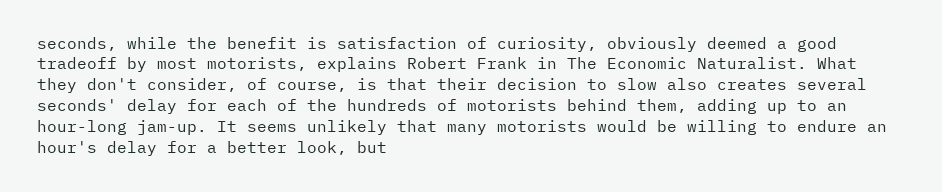seconds, while the benefit is satisfaction of curiosity, obviously deemed a good tradeoff by most motorists, explains Robert Frank in The Economic Naturalist. What they don't consider, of course, is that their decision to slow also creates several seconds' delay for each of the hundreds of motorists behind them, adding up to an hour-long jam-up. It seems unlikely that many motorists would be willing to endure an hour's delay for a better look, but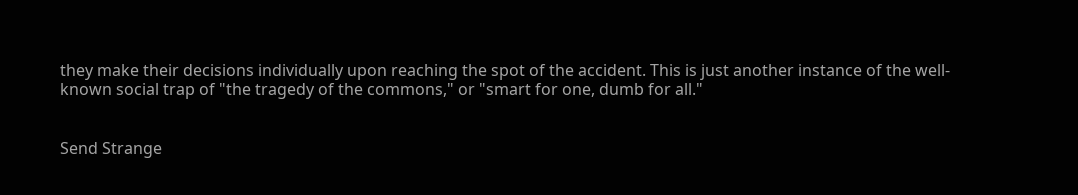they make their decisions individually upon reaching the spot of the accident. This is just another instance of the well-known social trap of "the tragedy of the commons," or "smart for one, dumb for all."


Send Strange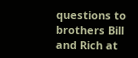questions to brothers Bill and Rich at